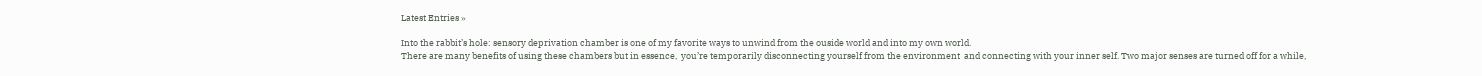Latest Entries »

Into the rabbit’s hole: sensory deprivation chamber is one of my favorite ways to unwind from the ouside world and into my own world.
There are many benefits of using these chambers but in essence,  you’re temporarily disconnecting yourself from the environment  and connecting with your inner self. Two major senses are turned off for a while,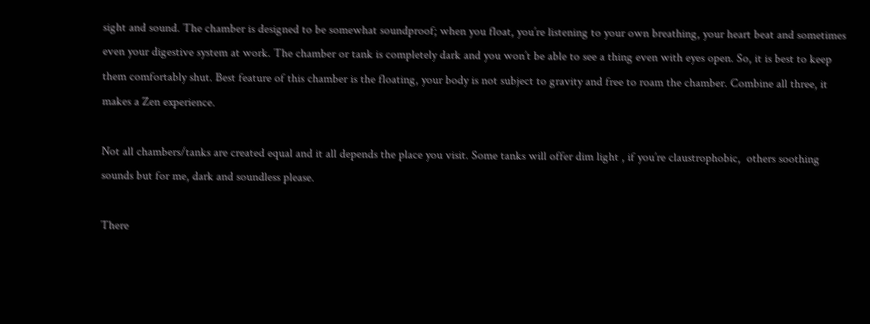sight and sound. The chamber is designed to be somewhat soundproof; when you float, you’re listening to your own breathing, your heart beat and sometimes even your digestive system at work. The chamber or tank is completely dark and you won’t be able to see a thing even with eyes open. So, it is best to keep them comfortably shut. Best feature of this chamber is the floating, your body is not subject to gravity and free to roam the chamber. Combine all three, it makes a Zen experience.

Not all chambers/tanks are created equal and it all depends the place you visit. Some tanks will offer dim light , if you’re claustrophobic,  others soothing sounds but for me, dark and soundless please.

There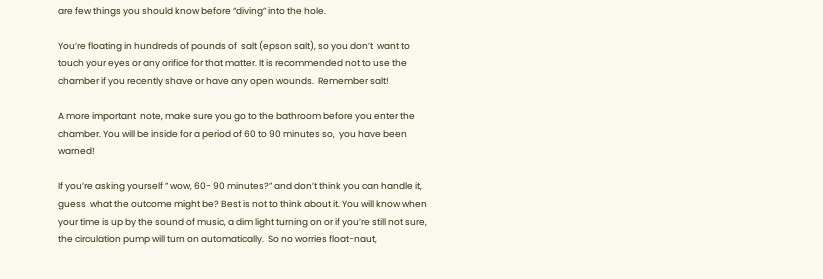are few things you should know before “diving” into the hole.

You’re floating in hundreds of pounds of  salt (epson salt), so you don’t  want to touch your eyes or any orifice for that matter. It is recommended not to use the chamber if you recently shave or have any open wounds.  Remember salt!

A more important  note, make sure you go to the bathroom before you enter the chamber. You will be inside for a period of 60 to 90 minutes so,  you have been warned!

If you’re asking yourself ” wow, 60- 90 minutes?” and don’t think you can handle it, guess  what the outcome might be? Best is not to think about it. You will know when your time is up by the sound of music, a dim light turning on or if you’re still not sure, the circulation pump will turn on automatically.  So no worries float-naut,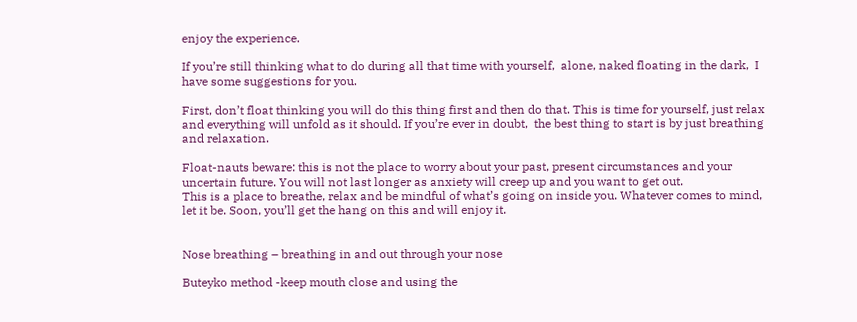enjoy the experience.

If you’re still thinking what to do during all that time with yourself,  alone, naked floating in the dark,  I have some suggestions for you.

First, don’t float thinking you will do this thing first and then do that. This is time for yourself, just relax and everything will unfold as it should. If you’re ever in doubt,  the best thing to start is by just breathing and relaxation.

Float-nauts beware: this is not the place to worry about your past, present circumstances and your uncertain future. You will not last longer as anxiety will creep up and you want to get out.
This is a place to breathe, relax and be mindful of what’s going on inside you. Whatever comes to mind, let it be. Soon, you’ll get the hang on this and will enjoy it.


Nose breathing – breathing in and out through your nose

Buteyko method -keep mouth close and using the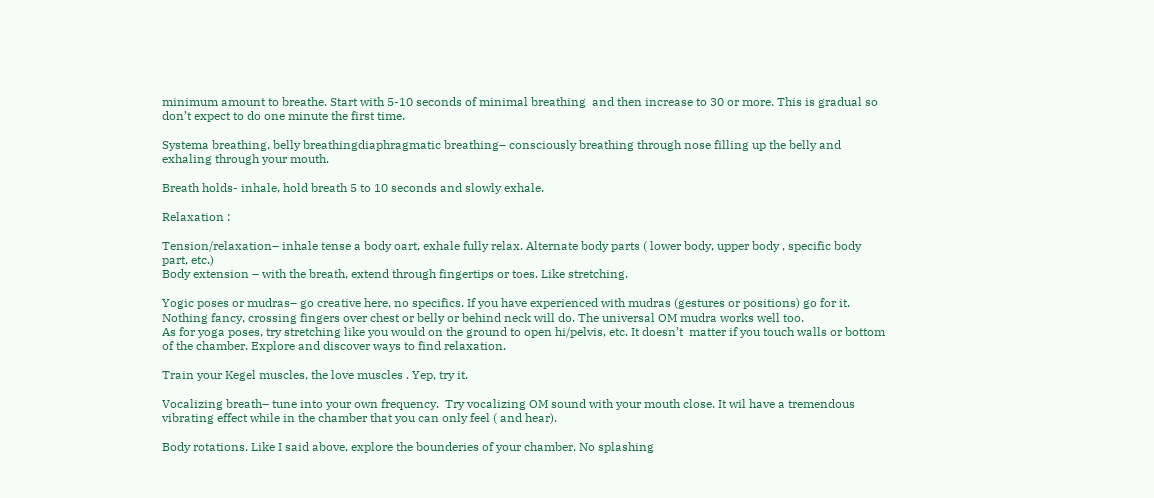minimum amount to breathe. Start with 5-10 seconds of minimal breathing  and then increase to 30 or more. This is gradual so don’t expect to do one minute the first time.

Systema breathing, belly breathingdiaphragmatic breathing– consciously breathing through nose filling up the belly and exhaling through your mouth.

Breath holds- inhale, hold breath 5 to 10 seconds and slowly exhale.

Relaxation :

Tension/relaxation– inhale tense a body oart, exhale fully relax. Alternate body parts ( lower body, upper body , specific body part, etc.)
Body extension – with the breath, extend through fingertips or toes. Like stretching.

Yogic poses or mudras– go creative here, no specifics. If you have experienced with mudras (gestures or positions) go for it. Nothing fancy, crossing fingers over chest or belly or behind neck will do. The universal OM mudra works well too.
As for yoga poses, try stretching like you would on the ground to open hi/pelvis, etc. It doesn’t  matter if you touch walls or bottom of the chamber. Explore and discover ways to find relaxation.

Train your Kegel muscles, the love muscles . Yep, try it.

Vocalizing breath– tune into your own frequency.  Try vocalizing OM sound with your mouth close. It wil have a tremendous vibrating effect while in the chamber that you can only feel ( and hear).

Body rotations. Like I said above, explore the bounderies of your chamber. No splashing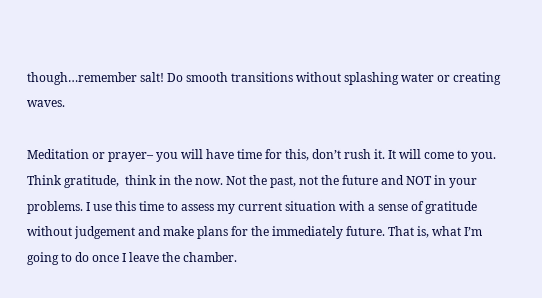though…remember salt! Do smooth transitions without splashing water or creating waves.

Meditation or prayer– you will have time for this, don’t rush it. It will come to you. Think gratitude,  think in the now. Not the past, not the future and NOT in your problems. I use this time to assess my current situation with a sense of gratitude without judgement and make plans for the immediately future. That is, what I’m going to do once I leave the chamber.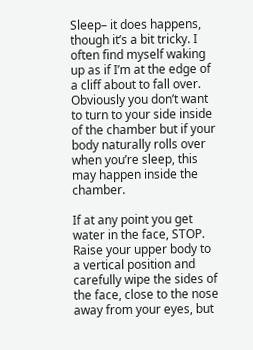Sleep– it does happens, though it’s a bit tricky. I often find myself waking up as if I’m at the edge of a cliff about to fall over. Obviously you don’t want to turn to your side inside of the chamber but if your body naturally rolls over when you’re sleep, this may happen inside the chamber.

If at any point you get water in the face, STOP. Raise your upper body to a vertical position and carefully wipe the sides of the face, close to the nose away from your eyes, but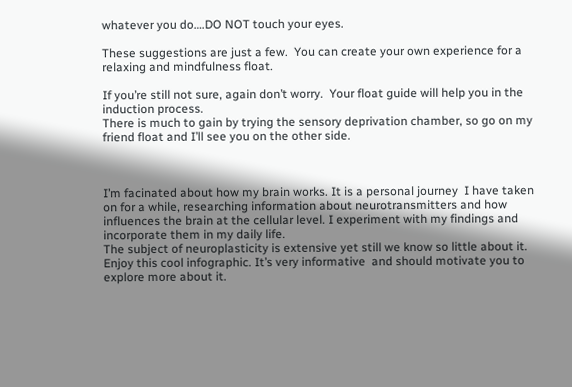whatever you do….DO NOT touch your eyes.

These suggestions are just a few.  You can create your own experience for a relaxing and mindfulness float.

If you’re still not sure, again don’t worry.  Your float guide will help you in the induction process.
There is much to gain by trying the sensory deprivation chamber, so go on my friend float and I’ll see you on the other side.



I’m facinated about how my brain works. It is a personal journey  I have taken on for a while, researching information about neurotransmitters and how influences the brain at the cellular level. I experiment with my findings and incorporate them in my daily life.
The subject of neuroplasticity is extensive yet still we know so little about it.  Enjoy this cool infographic. It’s very informative  and should motivate you to explore more about it.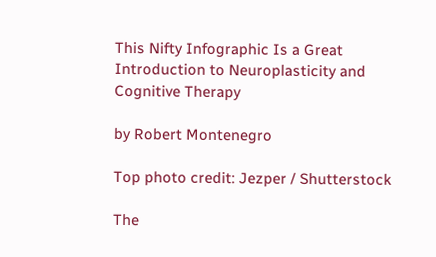This Nifty Infographic Is a Great Introduction to Neuroplasticity and Cognitive Therapy

by Robert Montenegro

Top photo credit: Jezper / Shutterstock

The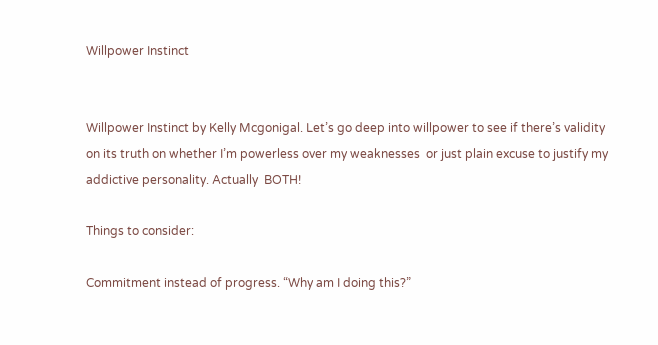Willpower Instinct


Willpower Instinct by Kelly Mcgonigal. Let’s go deep into willpower to see if there’s validity on its truth on whether I’m powerless over my weaknesses  or just plain excuse to justify my addictive personality. Actually  BOTH!

Things to consider:

Commitment instead of progress. “Why am I doing this?”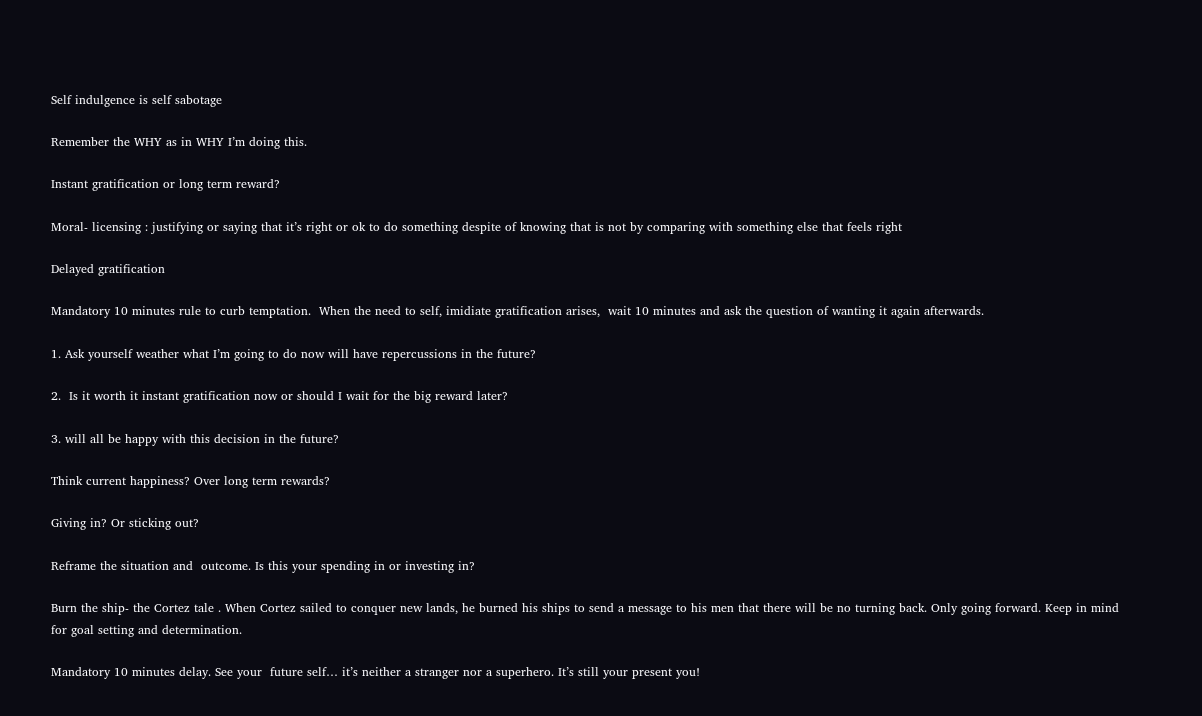Self indulgence is self sabotage

Remember the WHY as in WHY I’m doing this.

Instant gratification or long term reward?

Moral- licensing : justifying or saying that it’s right or ok to do something despite of knowing that is not by comparing with something else that feels right

Delayed gratification

Mandatory 10 minutes rule to curb temptation.  When the need to self, imidiate gratification arises,  wait 10 minutes and ask the question of wanting it again afterwards.

1. Ask yourself weather what I’m going to do now will have repercussions in the future?

2.  Is it worth it instant gratification now or should I wait for the big reward later?

3. will all be happy with this decision in the future?

Think current happiness? Over long term rewards?

Giving in? Or sticking out?

Reframe the situation and  outcome. Is this your spending in or investing in?

Burn the ship- the Cortez tale . When Cortez sailed to conquer new lands, he burned his ships to send a message to his men that there will be no turning back. Only going forward. Keep in mind for goal setting and determination.

Mandatory 10 minutes delay. See your  future self… it’s neither a stranger nor a superhero. It’s still your present you!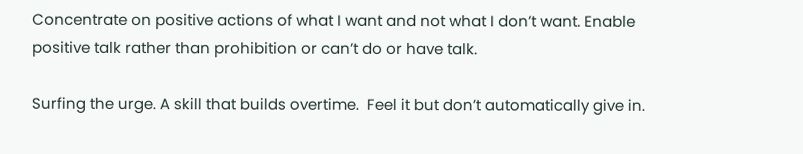Concentrate on positive actions of what I want and not what I don’t want. Enable positive talk rather than prohibition or can’t do or have talk.

Surfing the urge. A skill that builds overtime.  Feel it but don’t automatically give in.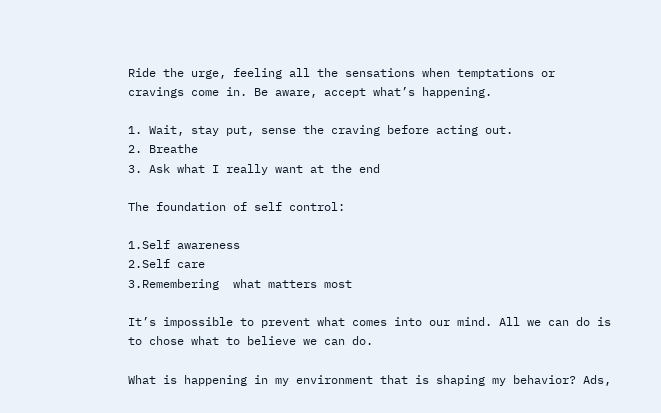Ride the urge, feeling all the sensations when temptations or cravings come in. Be aware, accept what’s happening.

1. Wait, stay put, sense the craving before acting out.
2. Breathe
3. Ask what I really want at the end

The foundation of self control:

1.Self awareness
2.Self care
3.Remembering  what matters most

It’s impossible to prevent what comes into our mind. All we can do is to chose what to believe we can do.

What is happening in my environment that is shaping my behavior? Ads,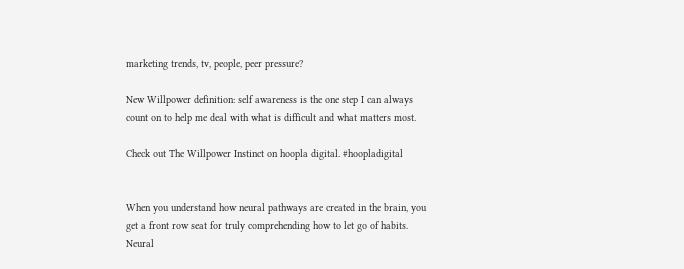marketing trends, tv, people, peer pressure?

New Willpower definition: self awareness is the one step I can always count on to help me deal with what is difficult and what matters most.

Check out The Willpower Instinct on hoopla digital. #hoopladigital


When you understand how neural pathways are created in the brain, you get a front row seat for truly comprehending how to let go of habits. Neural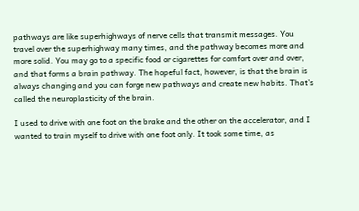pathways are like superhighways of nerve cells that transmit messages. You travel over the superhighway many times, and the pathway becomes more and more solid. You may go to a specific food or cigarettes for comfort over and over, and that forms a brain pathway. The hopeful fact, however, is that the brain is always changing and you can forge new pathways and create new habits. That’s called the neuroplasticity of the brain.

I used to drive with one foot on the brake and the other on the accelerator, and I wanted to train myself to drive with one foot only. It took some time, as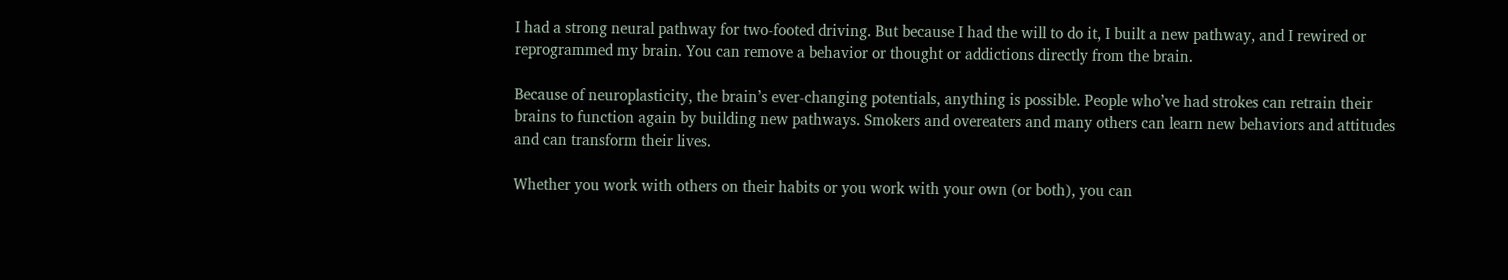I had a strong neural pathway for two-footed driving. But because I had the will to do it, I built a new pathway, and I rewired or reprogrammed my brain. You can remove a behavior or thought or addictions directly from the brain.

Because of neuroplasticity, the brain’s ever-changing potentials, anything is possible. People who’ve had strokes can retrain their brains to function again by building new pathways. Smokers and overeaters and many others can learn new behaviors and attitudes and can transform their lives.

Whether you work with others on their habits or you work with your own (or both), you can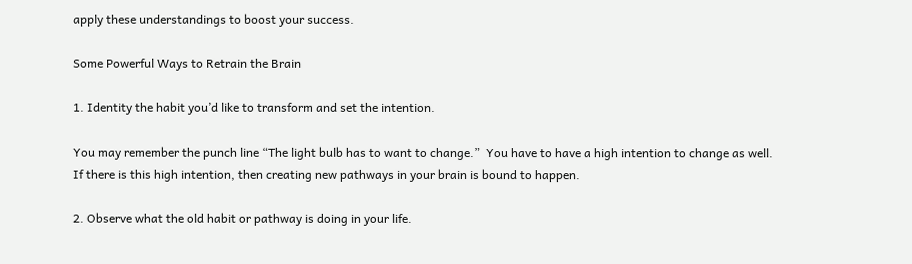apply these understandings to boost your success.

Some Powerful Ways to Retrain the Brain

1. Identity the habit you’d like to transform and set the intention.

You may remember the punch line “The light bulb has to want to change.”  You have to have a high intention to change as well. If there is this high intention, then creating new pathways in your brain is bound to happen.

2. Observe what the old habit or pathway is doing in your life.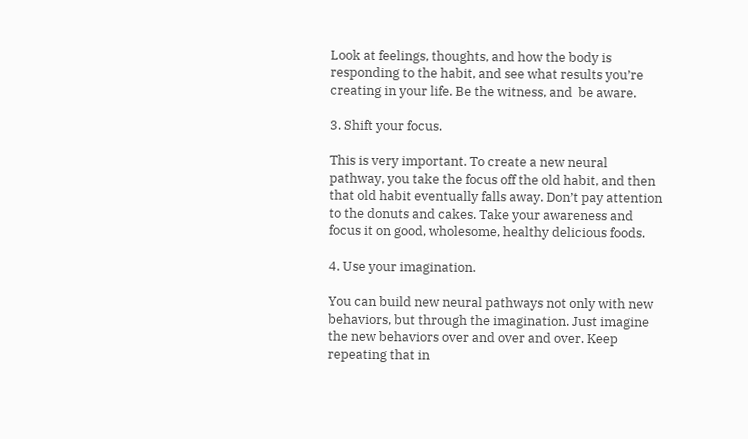Look at feelings, thoughts, and how the body is responding to the habit, and see what results you’re creating in your life. Be the witness, and  be aware.

3. Shift your focus.

This is very important. To create a new neural pathway, you take the focus off the old habit, and then that old habit eventually falls away. Don’t pay attention to the donuts and cakes. Take your awareness and focus it on good, wholesome, healthy delicious foods.

4. Use your imagination.

You can build new neural pathways not only with new behaviors, but through the imagination. Just imagine the new behaviors over and over and over. Keep repeating that in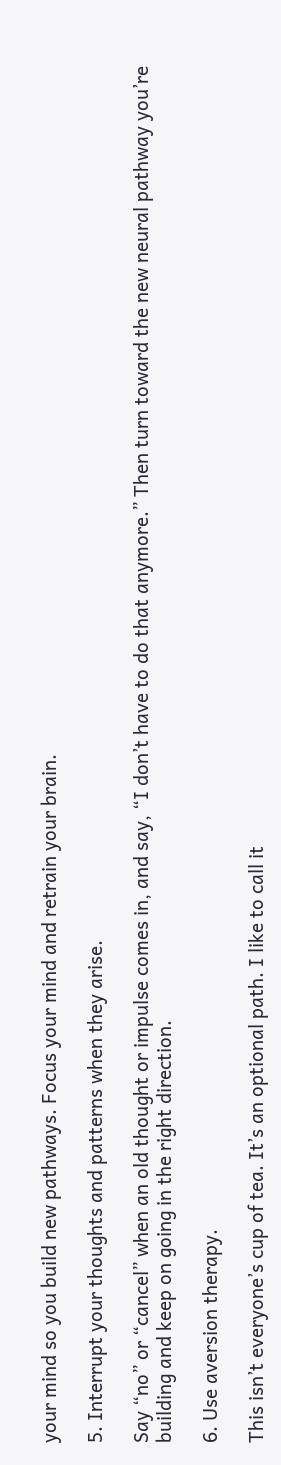your mind so you build new pathways. Focus your mind and retrain your brain.

5. Interrupt your thoughts and patterns when they arise.

Say “no” or “cancel” when an old thought or impulse comes in, and say, “I don’t have to do that anymore.” Then turn toward the new neural pathway you’re building and keep on going in the right direction.

6. Use aversion therapy.

This isn’t everyone’s cup of tea. It’s an optional path. I like to call it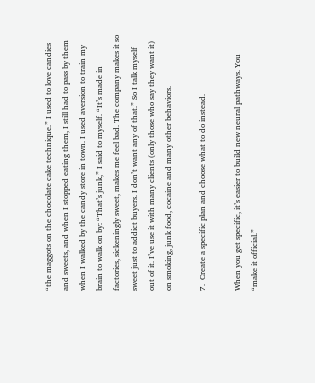“the maggots on the chocolate cake technique.” I used to love candies and sweets, and when I stopped eating them, I still had to pass by them when I walked by the candy store in town. I used aversion to train my brain to walk on by: “That’s junk,” I said to myself. “It’s made in factories, sickeningly sweet, makes me feel bad. The company makes it so sweet just to addict buyers. I don’t want any of that.” So I talk myself out of it. I’ve use it with many clients (only those who say they want it) on smoking, junk food, cocaine and many other behaviors.

7.  Create a specific plan and choose what to do instead.

When you get specific, it’s easier to build new neural pathways. You “make it official.”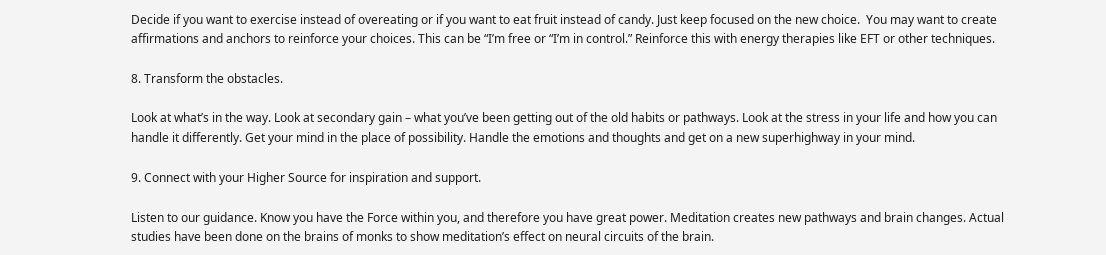Decide if you want to exercise instead of overeating or if you want to eat fruit instead of candy. Just keep focused on the new choice.  You may want to create affirmations and anchors to reinforce your choices. This can be “I’m free or “I’m in control.” Reinforce this with energy therapies like EFT or other techniques.

8. Transform the obstacles.

Look at what’s in the way. Look at secondary gain – what you’ve been getting out of the old habits or pathways. Look at the stress in your life and how you can handle it differently. Get your mind in the place of possibility. Handle the emotions and thoughts and get on a new superhighway in your mind.

9. Connect with your Higher Source for inspiration and support.

Listen to our guidance. Know you have the Force within you, and therefore you have great power. Meditation creates new pathways and brain changes. Actual studies have been done on the brains of monks to show meditation’s effect on neural circuits of the brain.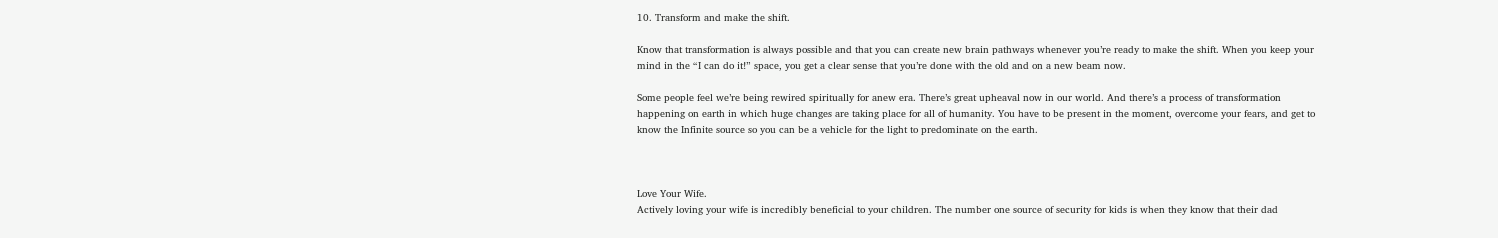10. Transform and make the shift.

Know that transformation is always possible and that you can create new brain pathways whenever you’re ready to make the shift. When you keep your mind in the “I can do it!” space, you get a clear sense that you’re done with the old and on a new beam now.

Some people feel we’re being rewired spiritually for anew era. There’s great upheaval now in our world. And there’s a process of transformation happening on earth in which huge changes are taking place for all of humanity. You have to be present in the moment, overcome your fears, and get to know the Infinite source so you can be a vehicle for the light to predominate on the earth.



Love Your Wife.
Actively loving your wife is incredibly beneficial to your children. The number one source of security for kids is when they know that their dad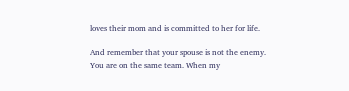loves their mom and is committed to her for life.

And remember that your spouse is not the enemy. You are on the same team. When my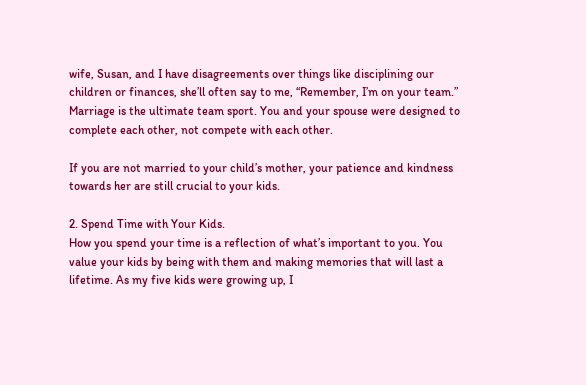wife, Susan, and I have disagreements over things like disciplining our children or finances, she’ll often say to me, “Remember, I’m on your team.” Marriage is the ultimate team sport. You and your spouse were designed to complete each other, not compete with each other.

If you are not married to your child’s mother, your patience and kindness towards her are still crucial to your kids.

2. Spend Time with Your Kids.
How you spend your time is a reflection of what’s important to you. You value your kids by being with them and making memories that will last a lifetime. As my five kids were growing up, I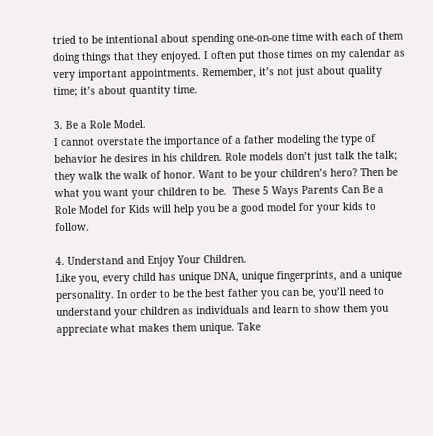tried to be intentional about spending one-on-one time with each of them doing things that they enjoyed. I often put those times on my calendar as very important appointments. Remember, it’s not just about quality time; it’s about quantity time.

3. Be a Role Model.
I cannot overstate the importance of a father modeling the type of behavior he desires in his children. Role models don’t just talk the talk; they walk the walk of honor. Want to be your children’s hero? Then be what you want your children to be.  These 5 Ways Parents Can Be a Role Model for Kids will help you be a good model for your kids to follow.

4. Understand and Enjoy Your Children.
Like you, every child has unique DNA, unique fingerprints, and a unique personality. In order to be the best father you can be, you’ll need to understand your children as individuals and learn to show them you appreciate what makes them unique. Take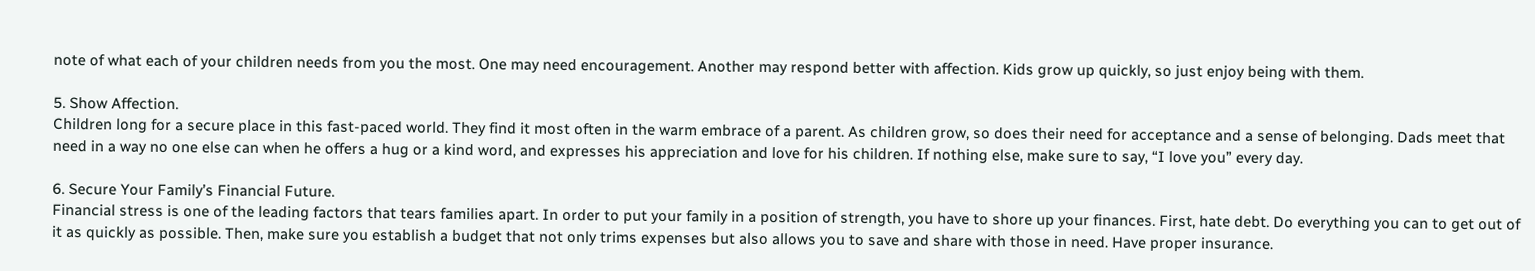note of what each of your children needs from you the most. One may need encouragement. Another may respond better with affection. Kids grow up quickly, so just enjoy being with them.

5. Show Affection.
Children long for a secure place in this fast-paced world. They find it most often in the warm embrace of a parent. As children grow, so does their need for acceptance and a sense of belonging. Dads meet that need in a way no one else can when he offers a hug or a kind word, and expresses his appreciation and love for his children. If nothing else, make sure to say, “I love you” every day.

6. Secure Your Family’s Financial Future.
Financial stress is one of the leading factors that tears families apart. In order to put your family in a position of strength, you have to shore up your finances. First, hate debt. Do everything you can to get out of it as quickly as possible. Then, make sure you establish a budget that not only trims expenses but also allows you to save and share with those in need. Have proper insurance.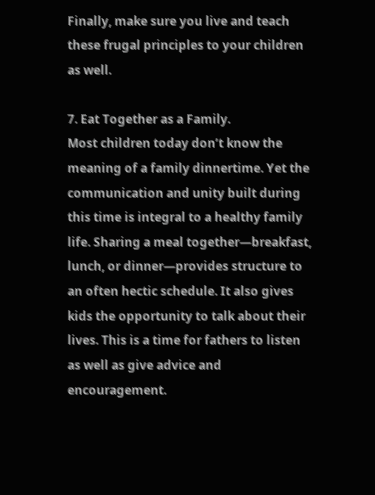Finally, make sure you live and teach these frugal principles to your children as well.

7. Eat Together as a Family.
Most children today don’t know the meaning of a family dinnertime. Yet the communication and unity built during this time is integral to a healthy family life. Sharing a meal together—breakfast, lunch, or dinner—provides structure to an often hectic schedule. It also gives kids the opportunity to talk about their lives. This is a time for fathers to listen as well as give advice and encouragement.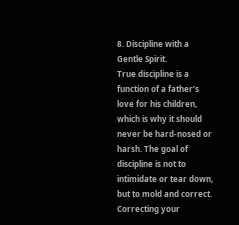8. Discipline with a Gentle Spirit.
True discipline is a function of a father’s love for his children, which is why it should never be hard-nosed or harsh. The goal of discipline is not to intimidate or tear down, but to mold and correct. Correcting your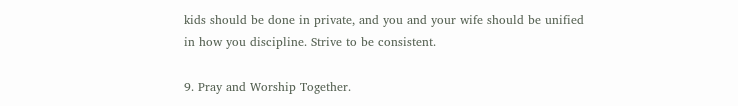kids should be done in private, and you and your wife should be unified in how you discipline. Strive to be consistent.

9. Pray and Worship Together.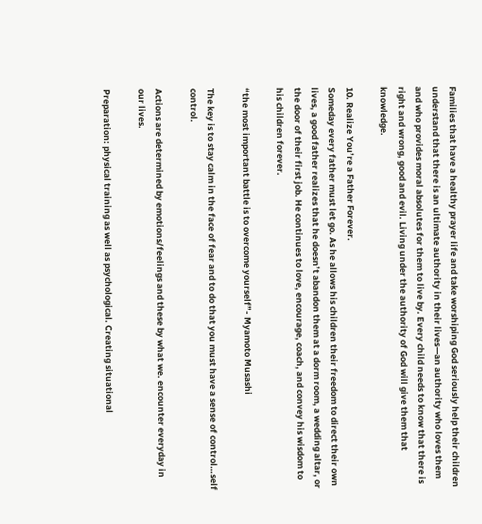Families that have a healthy prayer life and take worshiping God seriously help their children understand that there is an ultimate authority in their lives—an authority who loves them and who provides moral absolutes for them to live by. Every child needs to know that there is right and wrong, good and evil. Living under the authority of God will give them that knowledge.

10. Realize You’re a Father Forever.
Someday every father must let go. As he allows his children their freedom to direct their own lives, a good father realizes that he doesn’t abandon them at a dorm room, a wedding altar, or the door of their first job. He continues to love, encourage, coach, and convey his wisdom to his children forever.

“the most important battle is to overcome yourself”- Myamoto Musashi

The key is to stay calm in the face of fear and to do that you must have a sense of control…self control.

Actions are determined by emotions/feelings and these by what we. encounter everyday in our lives.

Preparation: physical training as well as psychological. Creating situational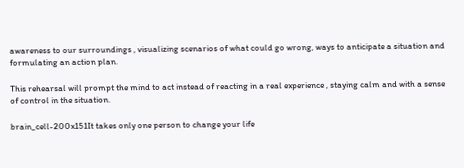awareness to our surroundings , visualizing scenarios of what could go wrong, ways to anticipate a situation and formulating an action plan.

This rehearsal will prompt the mind to act instead of reacting in a real experience , staying calm and with a sense of control in the situation.

brain_cell-200x151It takes only one person to change your life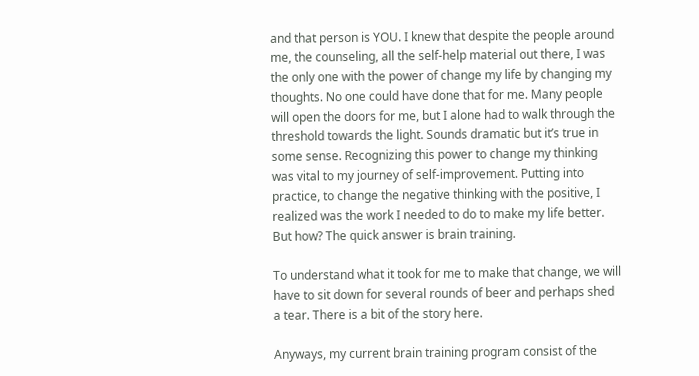and that person is YOU. I knew that despite the people around me, the counseling, all the self-help material out there, I was the only one with the power of change my life by changing my thoughts. No one could have done that for me. Many people will open the doors for me, but I alone had to walk through the threshold towards the light. Sounds dramatic but it’s true in some sense. Recognizing this power to change my thinking was vital to my journey of self-improvement. Putting into practice, to change the negative thinking with the positive, I realized was the work I needed to do to make my life better. But how? The quick answer is brain training.

To understand what it took for me to make that change, we will have to sit down for several rounds of beer and perhaps shed a tear. There is a bit of the story here.

Anyways, my current brain training program consist of the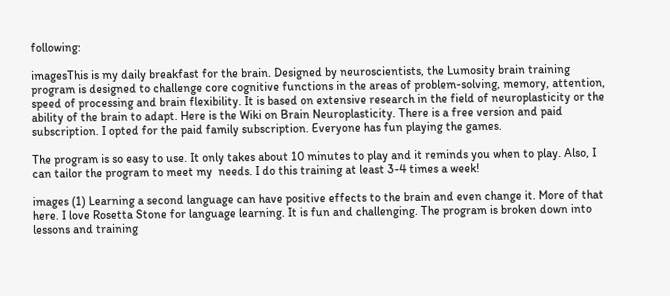following:

imagesThis is my daily breakfast for the brain. Designed by neuroscientists, the Lumosity brain training program is designed to challenge core cognitive functions in the areas of problem-solving, memory, attention, speed of processing and brain flexibility. It is based on extensive research in the field of neuroplasticity or the ability of the brain to adapt. Here is the Wiki on Brain Neuroplasticity. There is a free version and paid subscription. I opted for the paid family subscription. Everyone has fun playing the games.

The program is so easy to use. It only takes about 10 minutes to play and it reminds you when to play. Also, I can tailor the program to meet my  needs. I do this training at least 3-4 times a week!

images (1) Learning a second language can have positive effects to the brain and even change it. More of that here. I love Rosetta Stone for language learning. It is fun and challenging. The program is broken down into lessons and training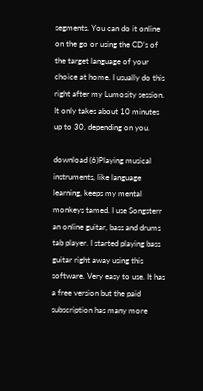segments. You can do it online on the go or using the CD’s of the target language of your choice at home. I usually do this right after my Lumosity session. It only takes about 10 minutes up to 30, depending on you.

download (6)Playing musical instruments, like language learning, keeps my mental monkeys tamed. I use Songsterr an online guitar, bass and drums tab player. I started playing bass guitar right away using this software. Very easy to use. It has a free version but the paid subscription has many more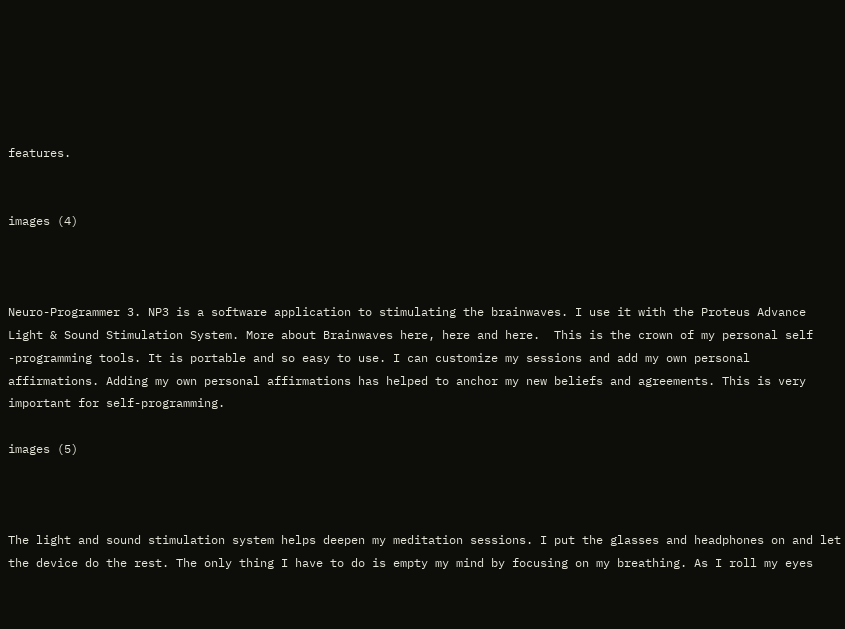features.


images (4)



Neuro-Programmer 3. NP3 is a software application to stimulating the brainwaves. I use it with the Proteus Advance Light & Sound Stimulation System. More about Brainwaves here, here and here.  This is the crown of my personal self -programming tools. It is portable and so easy to use. I can customize my sessions and add my own personal affirmations. Adding my own personal affirmations has helped to anchor my new beliefs and agreements. This is very important for self-programming.

images (5)



The light and sound stimulation system helps deepen my meditation sessions. I put the glasses and headphones on and let the device do the rest. The only thing I have to do is empty my mind by focusing on my breathing. As I roll my eyes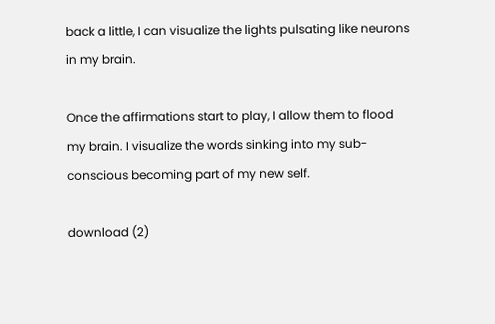back a little, I can visualize the lights pulsating like neurons in my brain.

Once the affirmations start to play, I allow them to flood my brain. I visualize the words sinking into my sub-conscious becoming part of my new self.

download (2)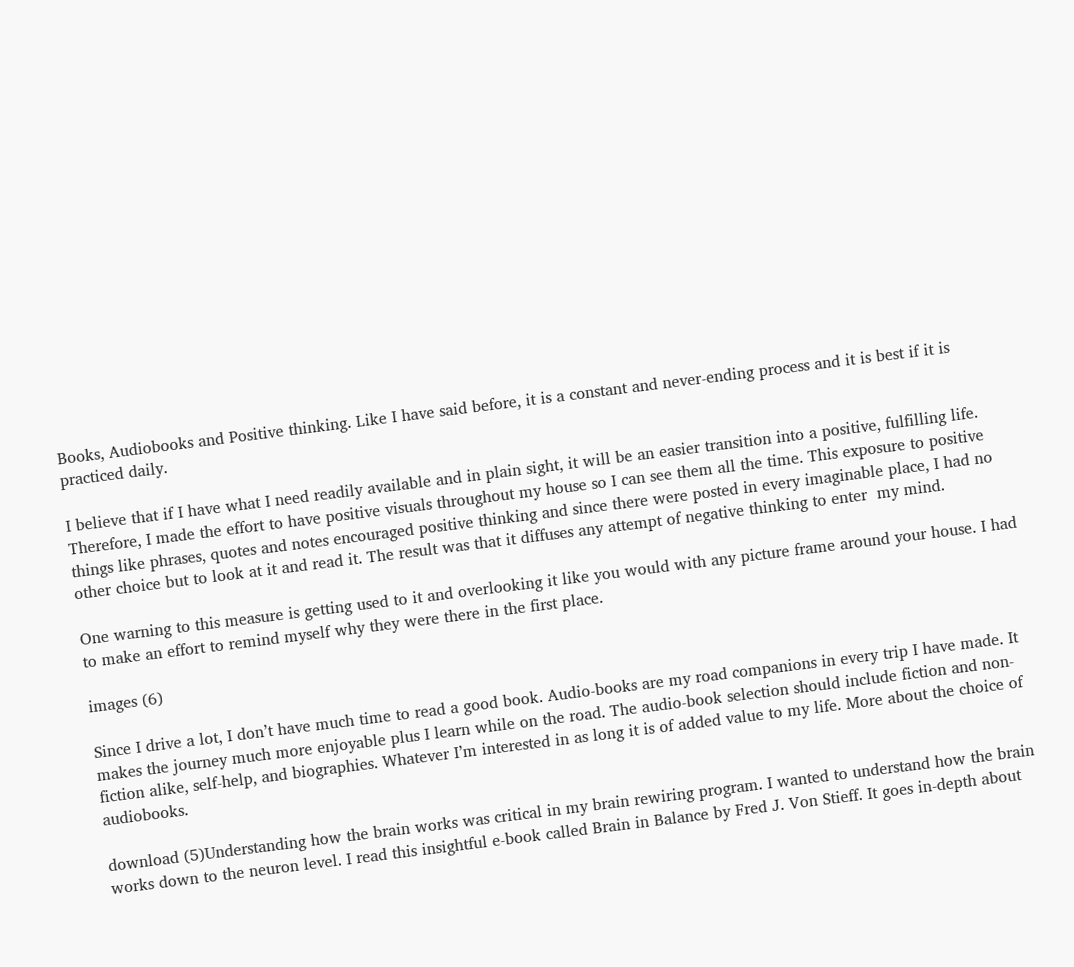Books, Audiobooks and Positive thinking. Like I have said before, it is a constant and never-ending process and it is best if it is practiced daily.

I believe that if I have what I need readily available and in plain sight, it will be an easier transition into a positive, fulfilling life. Therefore, I made the effort to have positive visuals throughout my house so I can see them all the time. This exposure to positive things like phrases, quotes and notes encouraged positive thinking and since there were posted in every imaginable place, I had no other choice but to look at it and read it. The result was that it diffuses any attempt of negative thinking to enter  my mind.

One warning to this measure is getting used to it and overlooking it like you would with any picture frame around your house. I had to make an effort to remind myself why they were there in the first place.

images (6)

Since I drive a lot, I don’t have much time to read a good book. Audio-books are my road companions in every trip I have made. It makes the journey much more enjoyable plus I learn while on the road. The audio-book selection should include fiction and non-fiction alike, self-help, and biographies. Whatever I’m interested in as long it is of added value to my life. More about the choice of audiobooks.

download (5)Understanding how the brain works was critical in my brain rewiring program. I wanted to understand how the brain works down to the neuron level. I read this insightful e-book called Brain in Balance by Fred J. Von Stieff. It goes in-depth about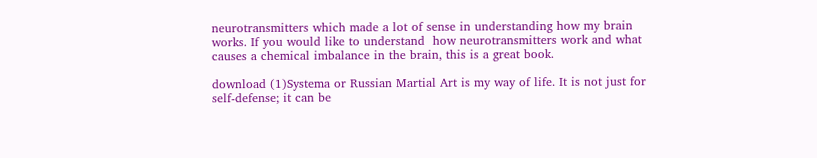neurotransmitters which made a lot of sense in understanding how my brain works. If you would like to understand  how neurotransmitters work and what causes a chemical imbalance in the brain, this is a great book.

download (1)Systema or Russian Martial Art is my way of life. It is not just for self-defense; it can be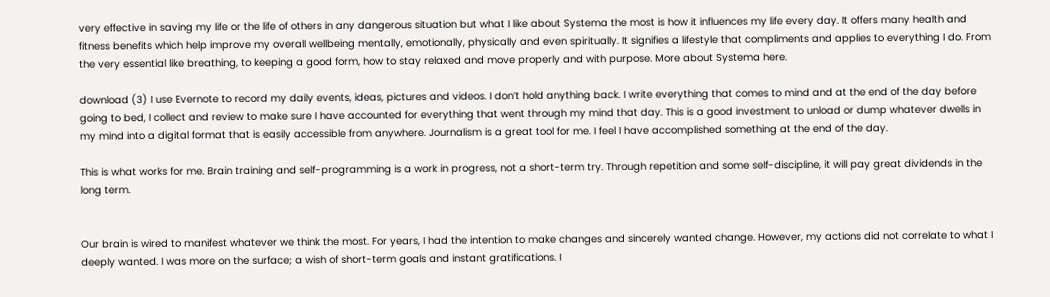very effective in saving my life or the life of others in any dangerous situation but what I like about Systema the most is how it influences my life every day. It offers many health and fitness benefits which help improve my overall wellbeing mentally, emotionally, physically and even spiritually. It signifies a lifestyle that compliments and applies to everything I do. From the very essential like breathing, to keeping a good form, how to stay relaxed and move properly and with purpose. More about Systema here.

download (3) I use Evernote to record my daily events, ideas, pictures and videos. I don’t hold anything back. I write everything that comes to mind and at the end of the day before going to bed, I collect and review to make sure I have accounted for everything that went through my mind that day. This is a good investment to unload or dump whatever dwells in my mind into a digital format that is easily accessible from anywhere. Journalism is a great tool for me. I feel I have accomplished something at the end of the day.

This is what works for me. Brain training and self-programming is a work in progress, not a short-term try. Through repetition and some self-discipline, it will pay great dividends in the long term.


Our brain is wired to manifest whatever we think the most. For years, I had the intention to make changes and sincerely wanted change. However, my actions did not correlate to what I deeply wanted. I was more on the surface; a wish of short-term goals and instant gratifications. I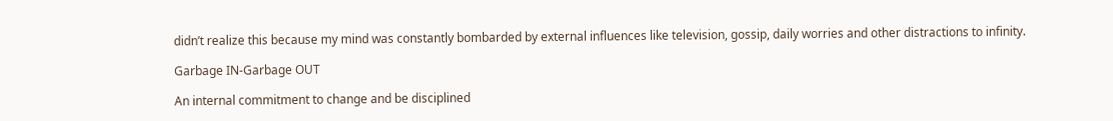didn’t realize this because my mind was constantly bombarded by external influences like television, gossip, daily worries and other distractions to infinity.

Garbage IN-Garbage OUT

An internal commitment to change and be disciplined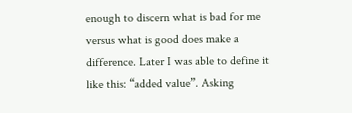enough to discern what is bad for me versus what is good does make a difference. Later I was able to define it like this: “added value”. Asking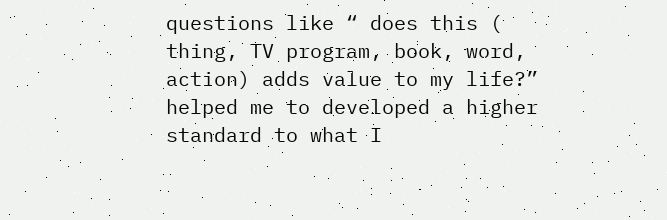questions like “ does this ( thing, TV program, book, word, action) adds value to my life?” helped me to developed a higher standard to what I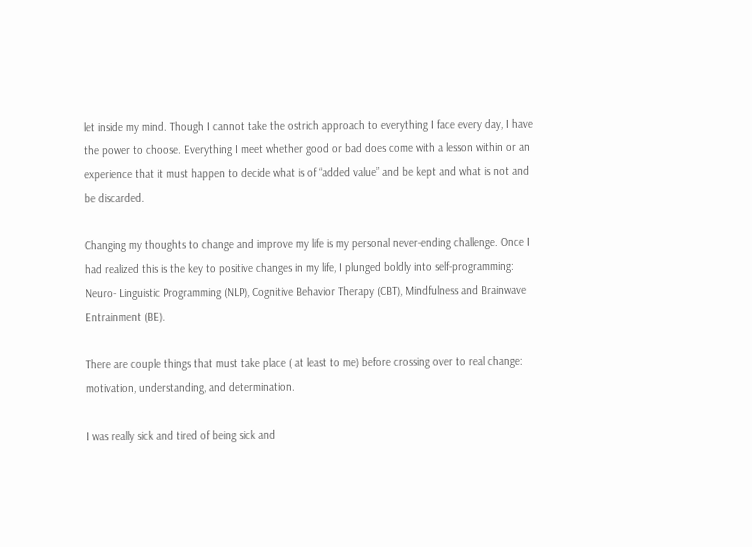let inside my mind. Though I cannot take the ostrich approach to everything I face every day, I have the power to choose. Everything I meet whether good or bad does come with a lesson within or an experience that it must happen to decide what is of “added value” and be kept and what is not and be discarded.

Changing my thoughts to change and improve my life is my personal never-ending challenge. Once I had realized this is the key to positive changes in my life, I plunged boldly into self-programming: Neuro- Linguistic Programming (NLP), Cognitive Behavior Therapy (CBT), Mindfulness and Brainwave Entrainment (BE).

There are couple things that must take place ( at least to me) before crossing over to real change: motivation, understanding, and determination.

I was really sick and tired of being sick and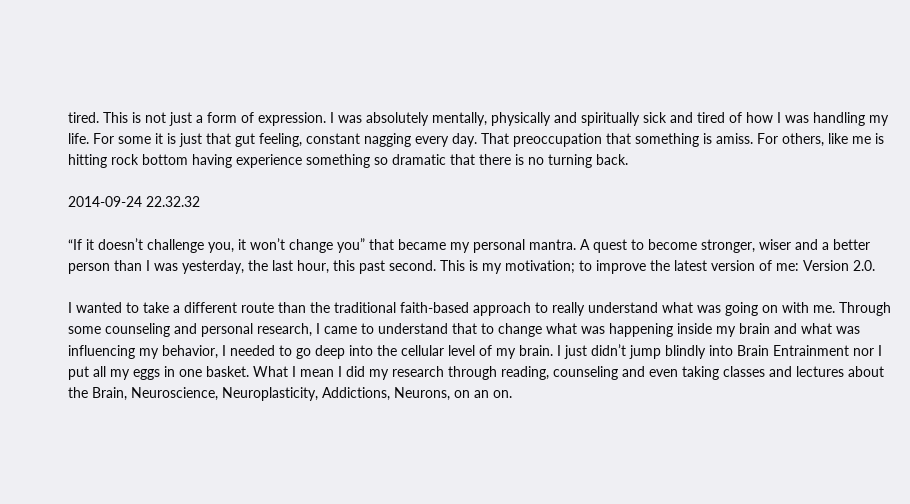tired. This is not just a form of expression. I was absolutely mentally, physically and spiritually sick and tired of how I was handling my life. For some it is just that gut feeling, constant nagging every day. That preoccupation that something is amiss. For others, like me is hitting rock bottom having experience something so dramatic that there is no turning back.

2014-09-24 22.32.32

“If it doesn’t challenge you, it won’t change you” that became my personal mantra. A quest to become stronger, wiser and a better person than I was yesterday, the last hour, this past second. This is my motivation; to improve the latest version of me: Version 2.0.

I wanted to take a different route than the traditional faith-based approach to really understand what was going on with me. Through some counseling and personal research, I came to understand that to change what was happening inside my brain and what was influencing my behavior, I needed to go deep into the cellular level of my brain. I just didn’t jump blindly into Brain Entrainment nor I put all my eggs in one basket. What I mean I did my research through reading, counseling and even taking classes and lectures about the Brain, Neuroscience, Neuroplasticity, Addictions, Neurons, on an on.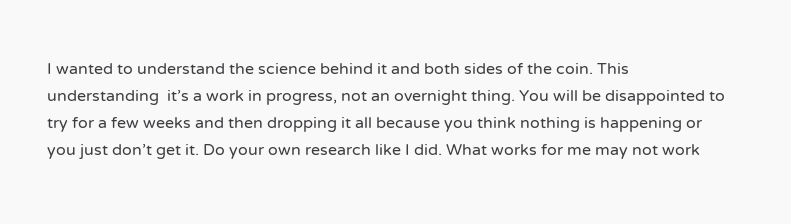I wanted to understand the science behind it and both sides of the coin. This understanding  it’s a work in progress, not an overnight thing. You will be disappointed to try for a few weeks and then dropping it all because you think nothing is happening or you just don’t get it. Do your own research like I did. What works for me may not work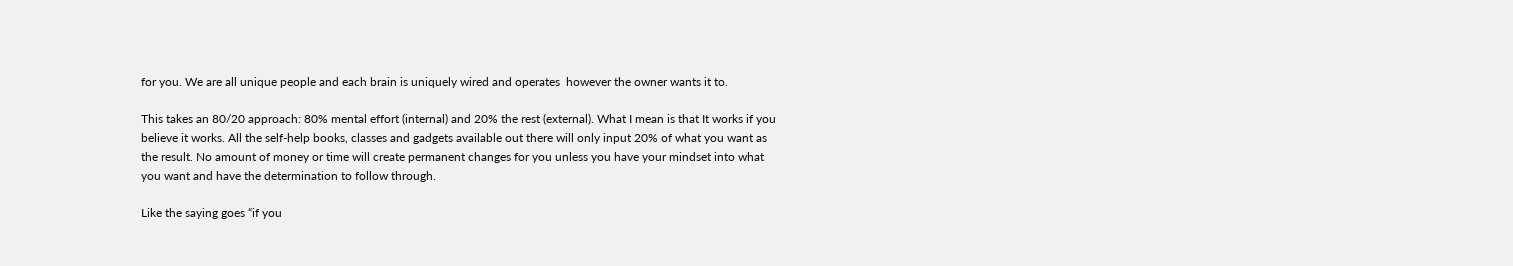for you. We are all unique people and each brain is uniquely wired and operates  however the owner wants it to.

This takes an 80/20 approach: 80% mental effort (internal) and 20% the rest (external). What I mean is that It works if you believe it works. All the self-help books, classes and gadgets available out there will only input 20% of what you want as the result. No amount of money or time will create permanent changes for you unless you have your mindset into what you want and have the determination to follow through.

Like the saying goes “if you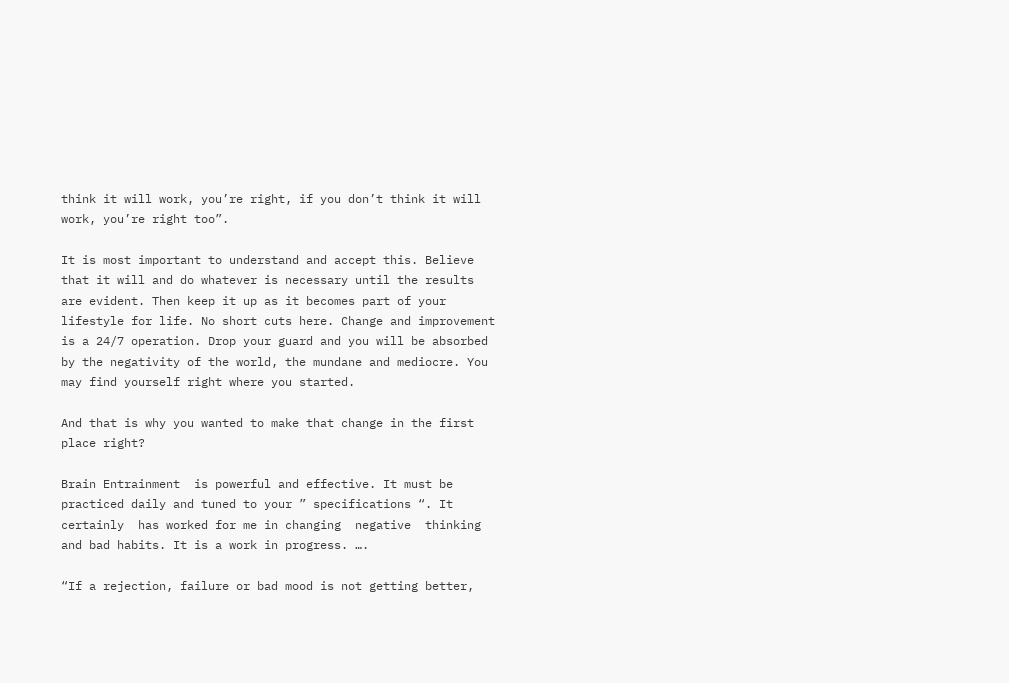think it will work, you’re right, if you don’t think it will work, you’re right too”.

It is most important to understand and accept this. Believe that it will and do whatever is necessary until the results are evident. Then keep it up as it becomes part of your lifestyle for life. No short cuts here. Change and improvement is a 24/7 operation. Drop your guard and you will be absorbed by the negativity of the world, the mundane and mediocre. You may find yourself right where you started.

And that is why you wanted to make that change in the first place right?

Brain Entrainment  is powerful and effective. It must be practiced daily and tuned to your ” specifications “. It certainly  has worked for me in changing  negative  thinking and bad habits. It is a work in progress. ….

“If a rejection, failure or bad mood is not getting better,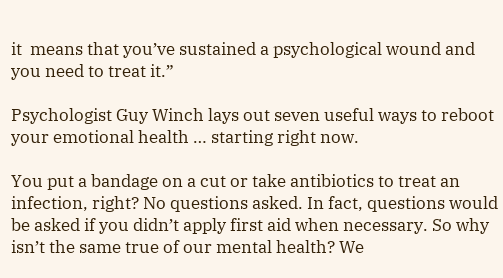it  means that you’ve sustained a psychological wound and you need to treat it.”

Psychologist Guy Winch lays out seven useful ways to reboot your emotional health … starting right now.

You put a bandage on a cut or take antibiotics to treat an infection, right? No questions asked. In fact, questions would be asked if you didn’t apply first aid when necessary. So why isn’t the same true of our mental health? We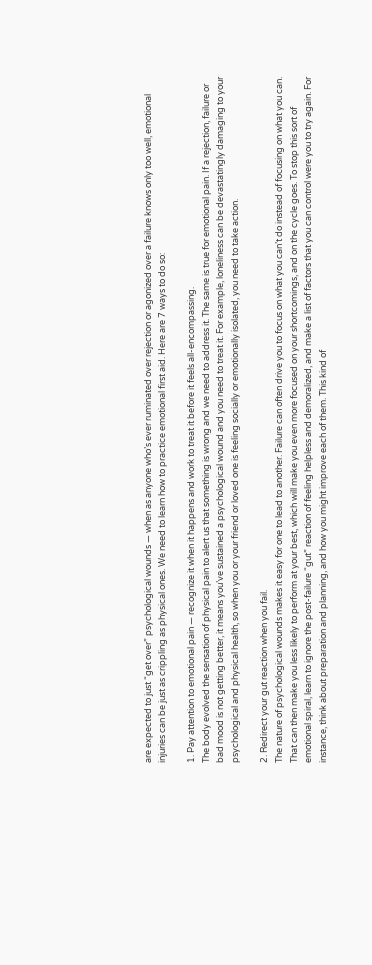are expected to just “get over” psychological wounds — when as anyone who’s ever ruminated over rejection or agonized over a failure knows only too well, emotional injuries can be just as crippling as physical ones. We need to learn how to practice emotional first aid. Here are 7 ways to do so:

1. Pay attention to emotional pain — recognize it when it happens and work to treat it before it feels all-encompassing.
The body evolved the sensation of physical pain to alert us that something is wrong and we need to address it. The same is true for emotional pain. If a rejection, failure or bad mood is not getting better, it means you’ve sustained a psychological wound and you need to treat it. For example, loneliness can be devastatingly damaging to your psychological and physical health, so when you or your friend or loved one is feeling socially or emotionally isolated, you need to take action.

2. Redirect your gut reaction when you fail.
The nature of psychological wounds makes it easy for one to lead to another. Failure can often drive you to focus on what you can’t do instead of focusing on what you can. That can then make you less likely to perform at your best, which will make you even more focused on your shortcomings, and on the cycle goes. To stop this sort of emotional spiral, learn to ignore the post-failure “gut” reaction of feeling helpless and demoralized, and make a list of factors that you can control were you to try again. For instance, think about preparation and planning, and how you might improve each of them. This kind of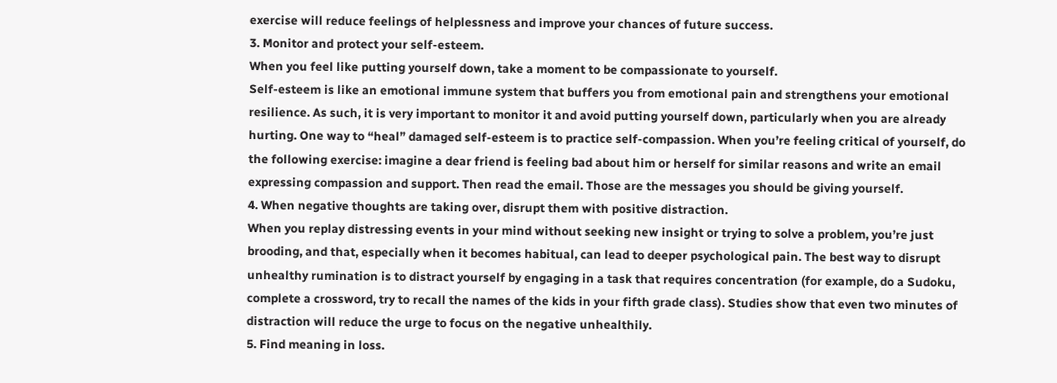exercise will reduce feelings of helplessness and improve your chances of future success.
3. Monitor and protect your self-esteem.
When you feel like putting yourself down, take a moment to be compassionate to yourself.
Self-esteem is like an emotional immune system that buffers you from emotional pain and strengthens your emotional resilience. As such, it is very important to monitor it and avoid putting yourself down, particularly when you are already hurting. One way to “heal” damaged self-esteem is to practice self-compassion. When you’re feeling critical of yourself, do the following exercise: imagine a dear friend is feeling bad about him or herself for similar reasons and write an email expressing compassion and support. Then read the email. Those are the messages you should be giving yourself.
4. When negative thoughts are taking over, disrupt them with positive distraction.
When you replay distressing events in your mind without seeking new insight or trying to solve a problem, you’re just brooding, and that, especially when it becomes habitual, can lead to deeper psychological pain. The best way to disrupt unhealthy rumination is to distract yourself by engaging in a task that requires concentration (for example, do a Sudoku, complete a crossword, try to recall the names of the kids in your fifth grade class). Studies show that even two minutes of distraction will reduce the urge to focus on the negative unhealthily.
5. Find meaning in loss.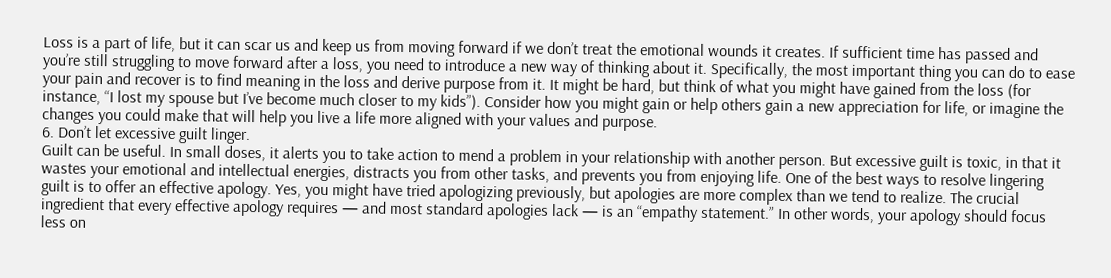Loss is a part of life, but it can scar us and keep us from moving forward if we don’t treat the emotional wounds it creates. If sufficient time has passed and you’re still struggling to move forward after a loss, you need to introduce a new way of thinking about it. Specifically, the most important thing you can do to ease your pain and recover is to find meaning in the loss and derive purpose from it. It might be hard, but think of what you might have gained from the loss (for instance, “I lost my spouse but I’ve become much closer to my kids”). Consider how you might gain or help others gain a new appreciation for life, or imagine the changes you could make that will help you live a life more aligned with your values and purpose.
6. Don’t let excessive guilt linger.
Guilt can be useful. In small doses, it alerts you to take action to mend a problem in your relationship with another person. But excessive guilt is toxic, in that it wastes your emotional and intellectual energies, distracts you from other tasks, and prevents you from enjoying life. One of the best ways to resolve lingering guilt is to offer an effective apology. Yes, you might have tried apologizing previously, but apologies are more complex than we tend to realize. The crucial ingredient that every effective apology requires — and most standard apologies lack — is an “empathy statement.” In other words, your apology should focus less on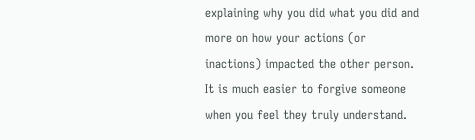explaining why you did what you did and more on how your actions (or inactions) impacted the other person. It is much easier to forgive someone when you feel they truly understand.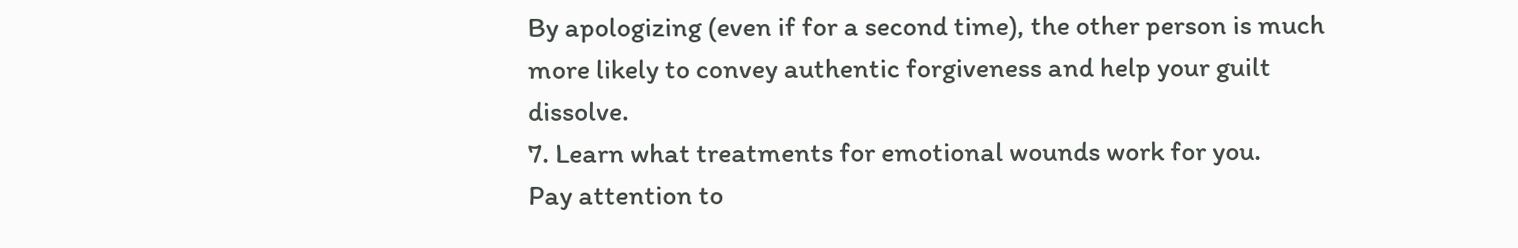By apologizing (even if for a second time), the other person is much more likely to convey authentic forgiveness and help your guilt dissolve.
7. Learn what treatments for emotional wounds work for you.
Pay attention to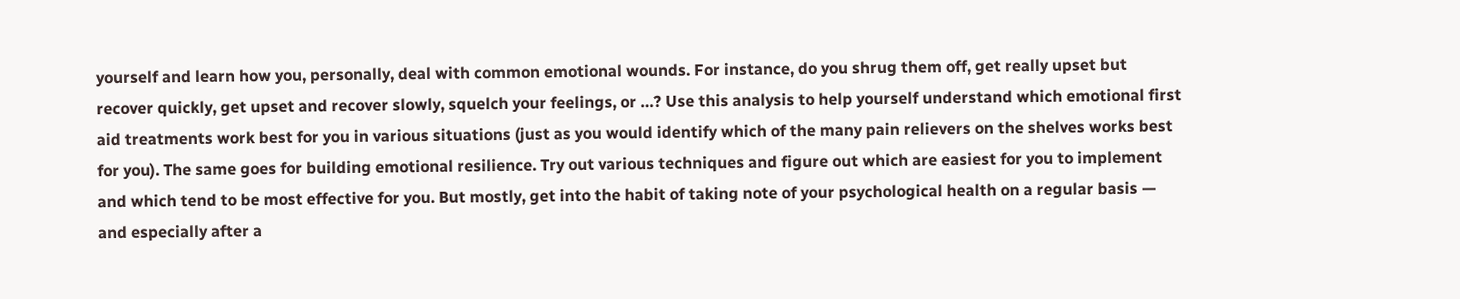yourself and learn how you, personally, deal with common emotional wounds. For instance, do you shrug them off, get really upset but recover quickly, get upset and recover slowly, squelch your feelings, or …? Use this analysis to help yourself understand which emotional first aid treatments work best for you in various situations (just as you would identify which of the many pain relievers on the shelves works best for you). The same goes for building emotional resilience. Try out various techniques and figure out which are easiest for you to implement and which tend to be most effective for you. But mostly, get into the habit of taking note of your psychological health on a regular basis — and especially after a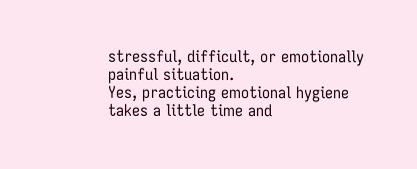stressful, difficult, or emotionally painful situation.
Yes, practicing emotional hygiene takes a little time and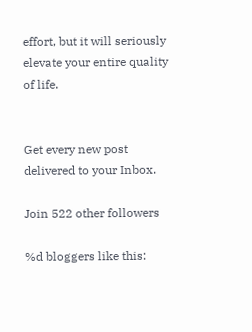effort, but it will seriously elevate your entire quality of life.


Get every new post delivered to your Inbox.

Join 522 other followers

%d bloggers like this: